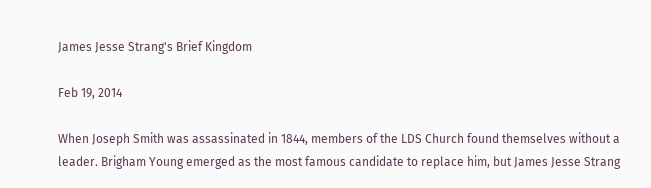James Jesse Strang's Brief Kingdom

Feb 19, 2014

When Joseph Smith was assassinated in 1844, members of the LDS Church found themselves without a leader. Brigham Young emerged as the most famous candidate to replace him, but James Jesse Strang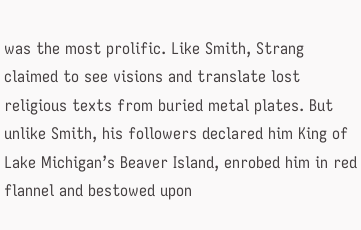was the most prolific. Like Smith, Strang claimed to see visions and translate lost religious texts from buried metal plates. But unlike Smith, his followers declared him King of Lake Michigan’s Beaver Island, enrobed him in red flannel and bestowed upon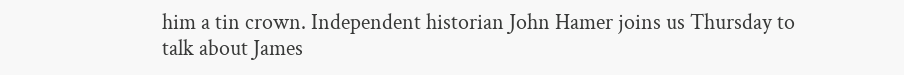him a tin crown. Independent historian John Hamer joins us Thursday to talk about James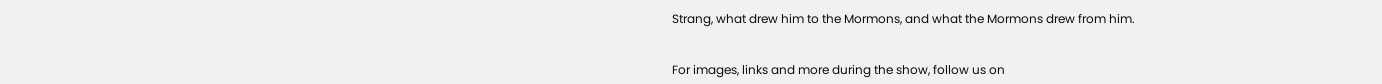Strang, what drew him to the Mormons, and what the Mormons drew from him.


For images, links and more during the show, follow us on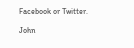Facebook or Twitter.

John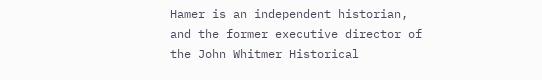Hamer is an independent historian, and the former executive director of the John Whitmer Historical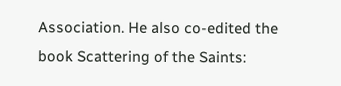Association. He also co-edited the book Scattering of the Saints: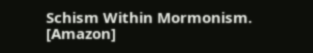Schism Within Mormonism. [Amazon]